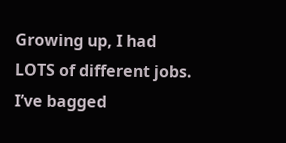Growing up, I had LOTS of different jobs. I’ve bagged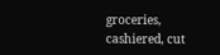groceries, cashiered, cut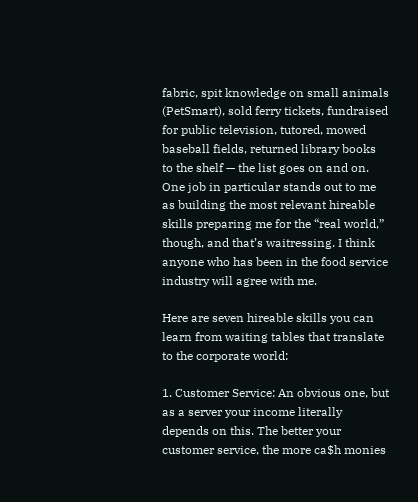fabric, spit knowledge on small animals (PetSmart), sold ferry tickets, fundraised for public television, tutored, mowed baseball fields, returned library books to the shelf — the list goes on and on. One job in particular stands out to me as building the most relevant hireable skills preparing me for the “real world,” though, and that’s waitressing. I think anyone who has been in the food service industry will agree with me.

Here are seven hireable skills you can learn from waiting tables that translate to the corporate world:

1. Customer Service: An obvious one, but as a server your income literally depends on this. The better your customer service, the more ca$h monies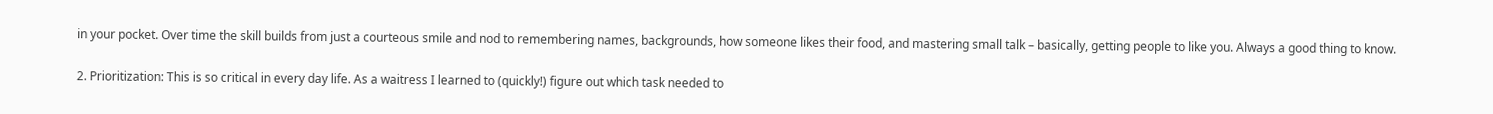in your pocket. Over time the skill builds from just a courteous smile and nod to remembering names, backgrounds, how someone likes their food, and mastering small talk – basically, getting people to like you. Always a good thing to know.

2. Prioritization: This is so critical in every day life. As a waitress I learned to (quickly!) figure out which task needed to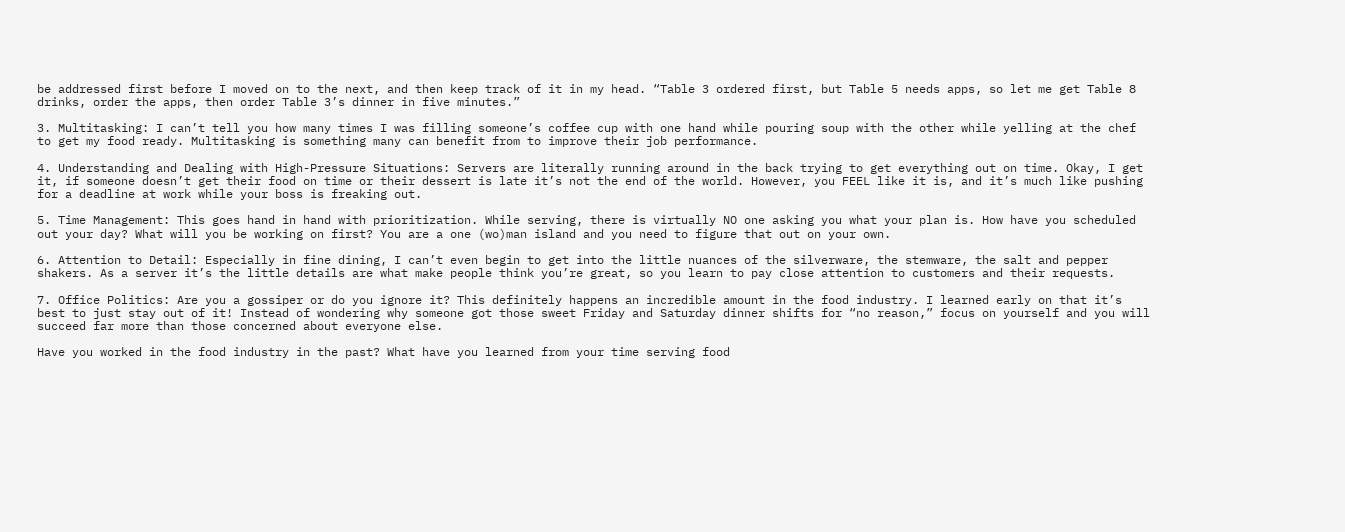be addressed first before I moved on to the next, and then keep track of it in my head. “Table 3 ordered first, but Table 5 needs apps, so let me get Table 8 drinks, order the apps, then order Table 3’s dinner in five minutes.”

3. Multitasking: I can’t tell you how many times I was filling someone’s coffee cup with one hand while pouring soup with the other while yelling at the chef to get my food ready. Multitasking is something many can benefit from to improve their job performance.

4. Understanding and Dealing with High-Pressure Situations: Servers are literally running around in the back trying to get everything out on time. Okay, I get it, if someone doesn’t get their food on time or their dessert is late it’s not the end of the world. However, you FEEL like it is, and it’s much like pushing for a deadline at work while your boss is freaking out.

5. Time Management: This goes hand in hand with prioritization. While serving, there is virtually NO one asking you what your plan is. How have you scheduled out your day? What will you be working on first? You are a one (wo)man island and you need to figure that out on your own.

6. Attention to Detail: Especially in fine dining, I can’t even begin to get into the little nuances of the silverware, the stemware, the salt and pepper shakers. As a server it’s the little details are what make people think you’re great, so you learn to pay close attention to customers and their requests.

7. Office Politics: Are you a gossiper or do you ignore it? This definitely happens an incredible amount in the food industry. I learned early on that it’s best to just stay out of it! Instead of wondering why someone got those sweet Friday and Saturday dinner shifts for “no reason,” focus on yourself and you will succeed far more than those concerned about everyone else.

Have you worked in the food industry in the past? What have you learned from your time serving food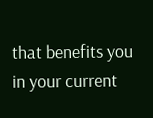that benefits you in your current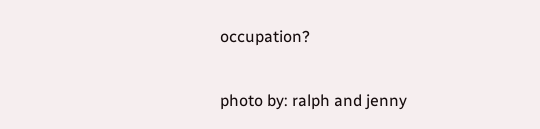occupation?

photo by: ralph and jenny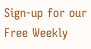Sign-up for our Free Weekly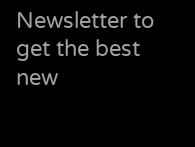Newsletter to get the best new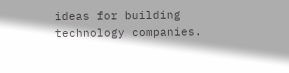ideas for building technology companies.